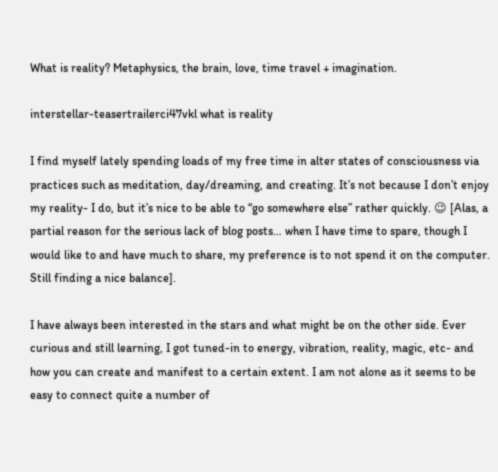What is reality? Metaphysics, the brain, love, time travel + imagination.

interstellar-teasertrailerci47vkl what is reality

I find myself lately spending loads of my free time in alter states of consciousness via practices such as meditation, day/dreaming, and creating. It’s not because I don’t enjoy my reality- I do, but it’s nice to be able to “go somewhere else” rather quickly. 😉 [Alas, a partial reason for the serious lack of blog posts… when I have time to spare, though I would like to and have much to share, my preference is to not spend it on the computer. Still finding a nice balance].

I have always been interested in the stars and what might be on the other side. Ever curious and still learning, I got tuned-in to energy, vibration, reality, magic, etc- and how you can create and manifest to a certain extent. I am not alone as it seems to be easy to connect quite a number of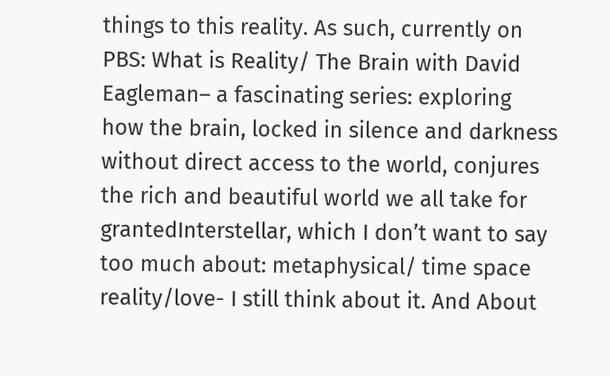things to this reality. As such, currently on PBS: What is Reality/ The Brain with David Eagleman– a fascinating series: exploring how the brain, locked in silence and darkness without direct access to the world, conjures the rich and beautiful world we all take for grantedInterstellar, which I don’t want to say too much about: metaphysical/ time space reality/love- I still think about it. And About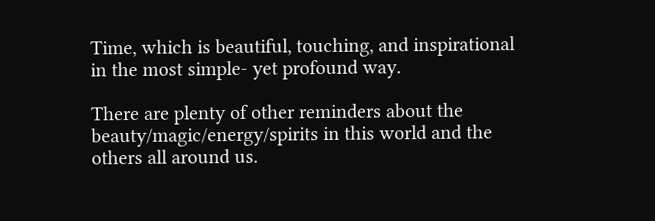Time, which is beautiful, touching, and inspirational in the most simple- yet profound way.

There are plenty of other reminders about the beauty/magic/energy/spirits in this world and the others all around us.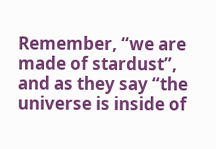Remember, “we are made of stardust”, and as they say “the universe is inside of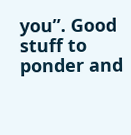you”. Good stuff to ponder and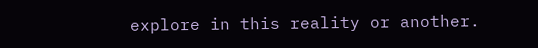explore in this reality or another.